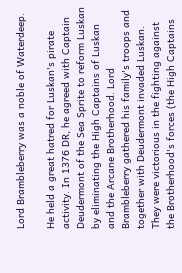Lord Brambleberry was a noble of Waterdeep.

He held a great hatred for Luskan's pirate activity. In 1376 DR, he agreed with Captain Deudermont of the Sea Sprite to reform Luskan by eliminating the High Captains of Luskan and the Arcane Brotherhood. Lord Brambleberry gathered his family's troops and together with Deudermont invaded Luskan. They were victorious in the fighting against the Brotherhood's forces (the High Captains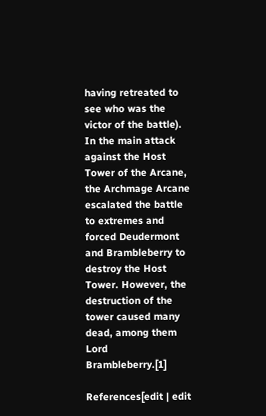having retreated to see who was the victor of the battle). In the main attack against the Host Tower of the Arcane, the Archmage Arcane escalated the battle to extremes and forced Deudermont and Brambleberry to destroy the Host Tower. However, the destruction of the tower caused many dead, among them Lord Brambleberry.[1]

References[edit | edit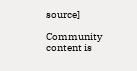source]

Community content is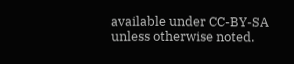available under CC-BY-SA unless otherwise noted.